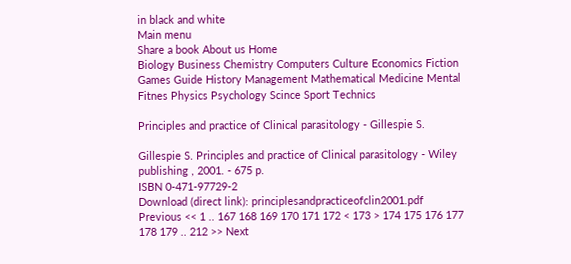in black and white
Main menu
Share a book About us Home
Biology Business Chemistry Computers Culture Economics Fiction Games Guide History Management Mathematical Medicine Mental Fitnes Physics Psychology Scince Sport Technics

Principles and practice of Clinical parasitology - Gillespie S.

Gillespie S. Principles and practice of Clinical parasitology - Wiley publishing , 2001. - 675 p.
ISBN 0-471-97729-2
Download (direct link): principlesandpracticeofclin2001.pdf
Previous << 1 .. 167 168 169 170 171 172 < 173 > 174 175 176 177 178 179 .. 212 >> Next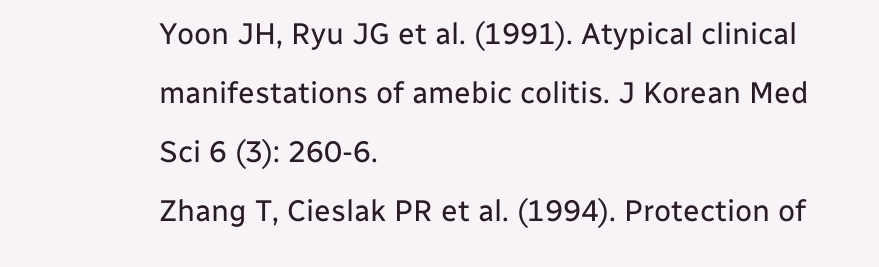Yoon JH, Ryu JG et al. (1991). Atypical clinical
manifestations of amebic colitis. J Korean Med Sci 6 (3): 260-6.
Zhang T, Cieslak PR et al. (1994). Protection of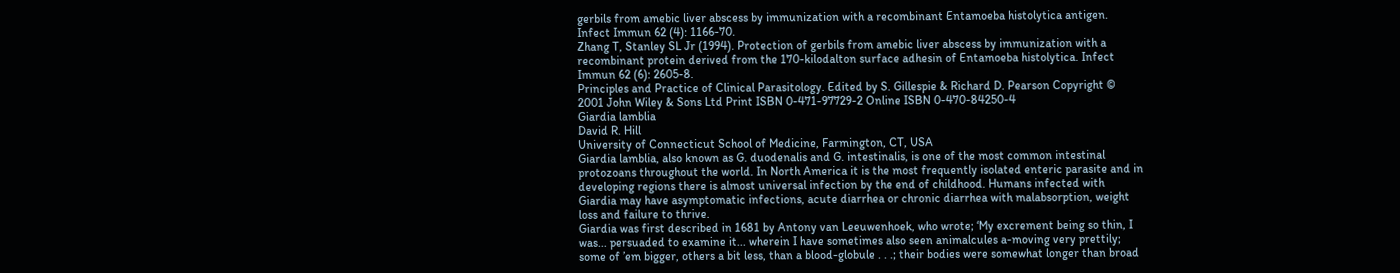gerbils from amebic liver abscess by immunization with a recombinant Entamoeba histolytica antigen. Infect Immun 62 (4): 1166-70.
Zhang T, Stanley SL Jr (1994). Protection of gerbils from amebic liver abscess by immunization with a recombinant protein derived from the 170-kilodalton surface adhesin of Entamoeba histolytica. Infect Immun 62 (6): 2605-8.
Principles and Practice of Clinical Parasitology. Edited by S. Gillespie & Richard D. Pearson Copyright © 2001 John Wiley & Sons Ltd Print ISBN 0-471-97729-2 Online ISBN 0-470-84250-4
Giardia lamblia
David R. Hill
University of Connecticut School of Medicine, Farmington, CT, USA
Giardia lamblia, also known as G. duodenalis and G. intestinalis, is one of the most common intestinal protozoans throughout the world. In North America it is the most frequently isolated enteric parasite and in developing regions there is almost universal infection by the end of childhood. Humans infected with Giardia may have asymptomatic infections, acute diarrhea or chronic diarrhea with malabsorption, weight loss and failure to thrive.
Giardia was first described in 1681 by Antony van Leeuwenhoek, who wrote; ‘My excrement being so thin, I was... persuaded to examine it... wherein I have sometimes also seen animalcules a-moving very prettily; some of ’em bigger, others a bit less, than a blood-globule . . .; their bodies were somewhat longer than broad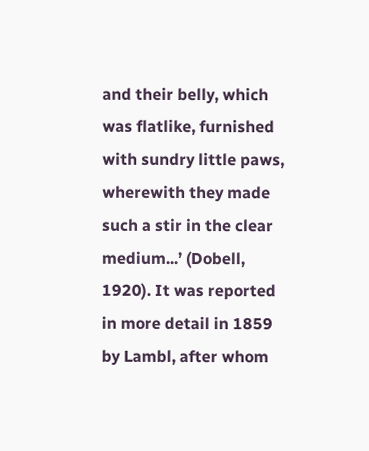and their belly, which was flatlike, furnished with sundry little paws, wherewith they made such a stir in the clear medium...’ (Dobell, 1920). It was reported in more detail in 1859 by Lambl, after whom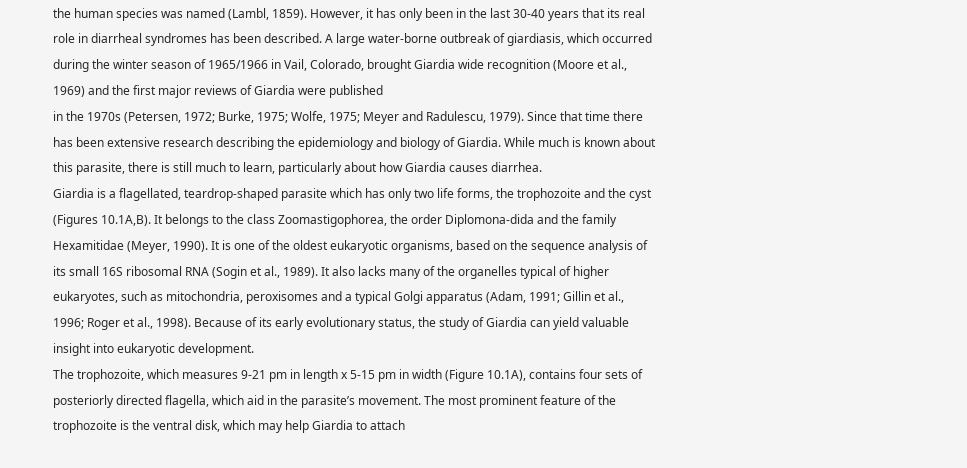the human species was named (Lambl, 1859). However, it has only been in the last 30-40 years that its real role in diarrheal syndromes has been described. A large water-borne outbreak of giardiasis, which occurred during the winter season of 1965/1966 in Vail, Colorado, brought Giardia wide recognition (Moore et al., 1969) and the first major reviews of Giardia were published
in the 1970s (Petersen, 1972; Burke, 1975; Wolfe, 1975; Meyer and Radulescu, 1979). Since that time there has been extensive research describing the epidemiology and biology of Giardia. While much is known about this parasite, there is still much to learn, particularly about how Giardia causes diarrhea.
Giardia is a flagellated, teardrop-shaped parasite which has only two life forms, the trophozoite and the cyst (Figures 10.1A,B). It belongs to the class Zoomastigophorea, the order Diplomona-dida and the family Hexamitidae (Meyer, 1990). It is one of the oldest eukaryotic organisms, based on the sequence analysis of its small 16S ribosomal RNA (Sogin et al., 1989). It also lacks many of the organelles typical of higher eukaryotes, such as mitochondria, peroxisomes and a typical Golgi apparatus (Adam, 1991; Gillin et al., 1996; Roger et al., 1998). Because of its early evolutionary status, the study of Giardia can yield valuable insight into eukaryotic development.
The trophozoite, which measures 9-21 pm in length x 5-15 pm in width (Figure 10.1A), contains four sets of posteriorly directed flagella, which aid in the parasite’s movement. The most prominent feature of the trophozoite is the ventral disk, which may help Giardia to attach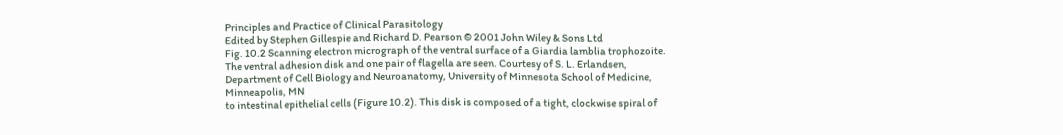Principles and Practice of Clinical Parasitology
Edited by Stephen Gillespie and Richard D. Pearson © 2001 John Wiley & Sons Ltd
Fig. 10.2 Scanning electron micrograph of the ventral surface of a Giardia lamblia trophozoite. The ventral adhesion disk and one pair of flagella are seen. Courtesy of S. L. Erlandsen, Department of Cell Biology and Neuroanatomy, University of Minnesota School of Medicine, Minneapolis, MN
to intestinal epithelial cells (Figure 10.2). This disk is composed of a tight, clockwise spiral of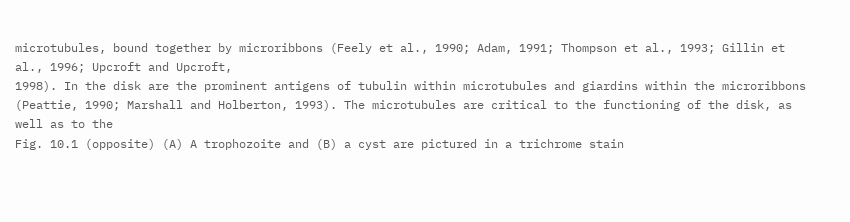microtubules, bound together by microribbons (Feely et al., 1990; Adam, 1991; Thompson et al., 1993; Gillin et al., 1996; Upcroft and Upcroft,
1998). In the disk are the prominent antigens of tubulin within microtubules and giardins within the microribbons (Peattie, 1990; Marshall and Holberton, 1993). The microtubules are critical to the functioning of the disk, as well as to the
Fig. 10.1 (opposite) (A) A trophozoite and (B) a cyst are pictured in a trichrome stain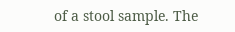of a stool sample. The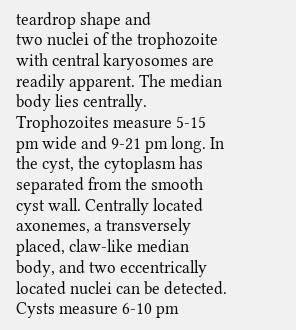teardrop shape and
two nuclei of the trophozoite with central karyosomes are readily apparent. The median body lies centrally. Trophozoites measure 5-15 pm wide and 9-21 pm long. In the cyst, the cytoplasm has separated from the smooth cyst wall. Centrally located axonemes, a transversely placed, claw-like median body, and two eccentrically located nuclei can be detected. Cysts measure 6-10 pm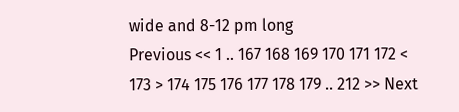wide and 8-12 pm long
Previous << 1 .. 167 168 169 170 171 172 < 173 > 174 175 176 177 178 179 .. 212 >> Next